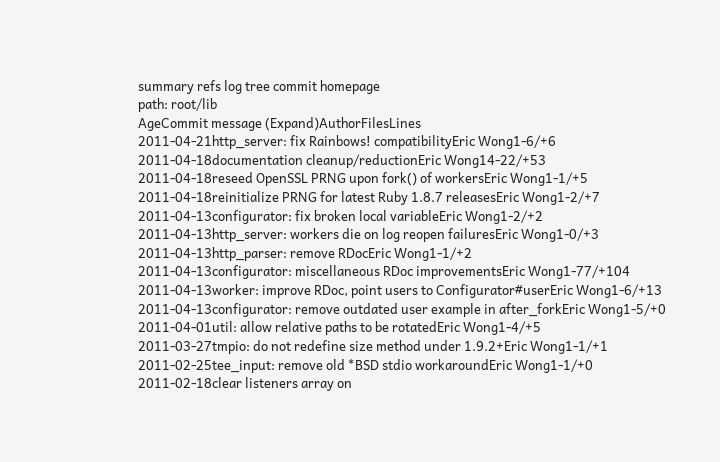summary refs log tree commit homepage
path: root/lib
AgeCommit message (Expand)AuthorFilesLines
2011-04-21http_server: fix Rainbows! compatibilityEric Wong1-6/+6
2011-04-18documentation cleanup/reductionEric Wong14-22/+53
2011-04-18reseed OpenSSL PRNG upon fork() of workersEric Wong1-1/+5
2011-04-18reinitialize PRNG for latest Ruby 1.8.7 releasesEric Wong1-2/+7
2011-04-13configurator: fix broken local variableEric Wong1-2/+2
2011-04-13http_server: workers die on log reopen failuresEric Wong1-0/+3
2011-04-13http_parser: remove RDocEric Wong1-1/+2
2011-04-13configurator: miscellaneous RDoc improvementsEric Wong1-77/+104
2011-04-13worker: improve RDoc, point users to Configurator#userEric Wong1-6/+13
2011-04-13configurator: remove outdated user example in after_forkEric Wong1-5/+0
2011-04-01util: allow relative paths to be rotatedEric Wong1-4/+5
2011-03-27tmpio: do not redefine size method under 1.9.2+Eric Wong1-1/+1
2011-02-25tee_input: remove old *BSD stdio workaroundEric Wong1-1/+0
2011-02-18clear listeners array on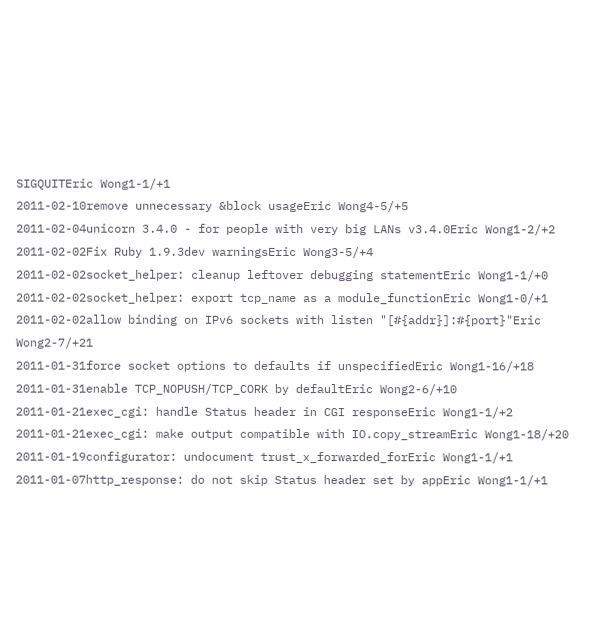SIGQUITEric Wong1-1/+1
2011-02-10remove unnecessary &block usageEric Wong4-5/+5
2011-02-04unicorn 3.4.0 - for people with very big LANs v3.4.0Eric Wong1-2/+2
2011-02-02Fix Ruby 1.9.3dev warningsEric Wong3-5/+4
2011-02-02socket_helper: cleanup leftover debugging statementEric Wong1-1/+0
2011-02-02socket_helper: export tcp_name as a module_functionEric Wong1-0/+1
2011-02-02allow binding on IPv6 sockets with listen "[#{addr}]:#{port}"Eric Wong2-7/+21
2011-01-31force socket options to defaults if unspecifiedEric Wong1-16/+18
2011-01-31enable TCP_NOPUSH/TCP_CORK by defaultEric Wong2-6/+10
2011-01-21exec_cgi: handle Status header in CGI responseEric Wong1-1/+2
2011-01-21exec_cgi: make output compatible with IO.copy_streamEric Wong1-18/+20
2011-01-19configurator: undocument trust_x_forwarded_forEric Wong1-1/+1
2011-01-07http_response: do not skip Status header set by appEric Wong1-1/+1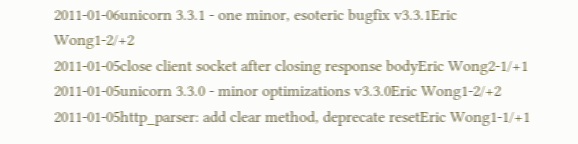2011-01-06unicorn 3.3.1 - one minor, esoteric bugfix v3.3.1Eric Wong1-2/+2
2011-01-05close client socket after closing response bodyEric Wong2-1/+1
2011-01-05unicorn 3.3.0 - minor optimizations v3.3.0Eric Wong1-2/+2
2011-01-05http_parser: add clear method, deprecate resetEric Wong1-1/+1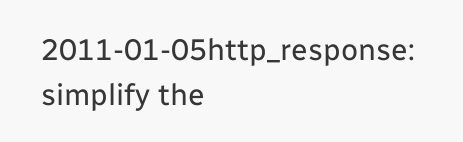2011-01-05http_response: simplify the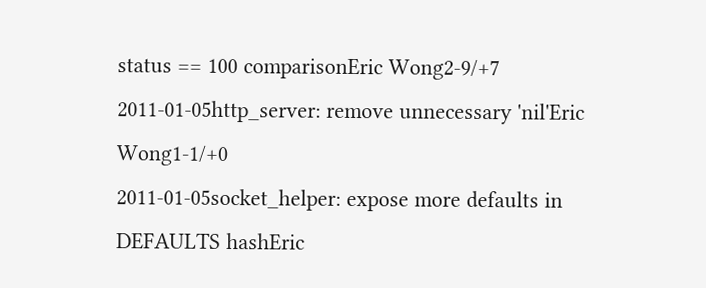status == 100 comparisonEric Wong2-9/+7
2011-01-05http_server: remove unnecessary 'nil'Eric Wong1-1/+0
2011-01-05socket_helper: expose more defaults in DEFAULTS hashEric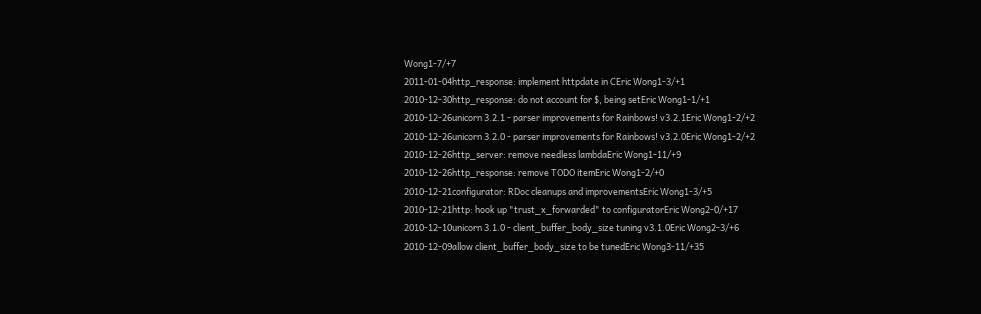Wong1-7/+7
2011-01-04http_response: implement httpdate in CEric Wong1-3/+1
2010-12-30http_response: do not account for $, being setEric Wong1-1/+1
2010-12-26unicorn 3.2.1 - parser improvements for Rainbows! v3.2.1Eric Wong1-2/+2
2010-12-26unicorn 3.2.0 - parser improvements for Rainbows! v3.2.0Eric Wong1-2/+2
2010-12-26http_server: remove needless lambdaEric Wong1-11/+9
2010-12-26http_response: remove TODO itemEric Wong1-2/+0
2010-12-21configurator: RDoc cleanups and improvementsEric Wong1-3/+5
2010-12-21http: hook up "trust_x_forwarded" to configuratorEric Wong2-0/+17
2010-12-10unicorn 3.1.0 - client_buffer_body_size tuning v3.1.0Eric Wong2-3/+6
2010-12-09allow client_buffer_body_size to be tunedEric Wong3-11/+35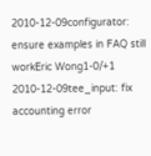2010-12-09configurator: ensure examples in FAQ still workEric Wong1-0/+1
2010-12-09tee_input: fix accounting error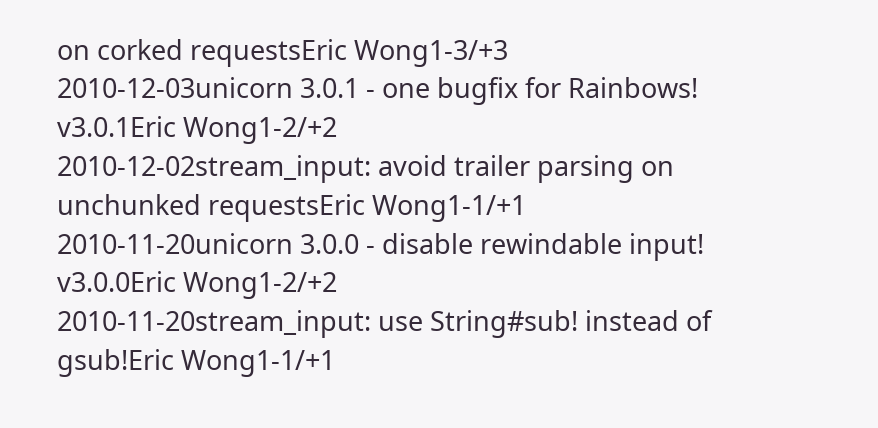on corked requestsEric Wong1-3/+3
2010-12-03unicorn 3.0.1 - one bugfix for Rainbows! v3.0.1Eric Wong1-2/+2
2010-12-02stream_input: avoid trailer parsing on unchunked requestsEric Wong1-1/+1
2010-11-20unicorn 3.0.0 - disable rewindable input! v3.0.0Eric Wong1-2/+2
2010-11-20stream_input: use String#sub! instead of gsub!Eric Wong1-1/+1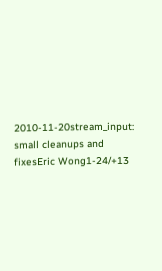2010-11-20stream_input: small cleanups and fixesEric Wong1-24/+13